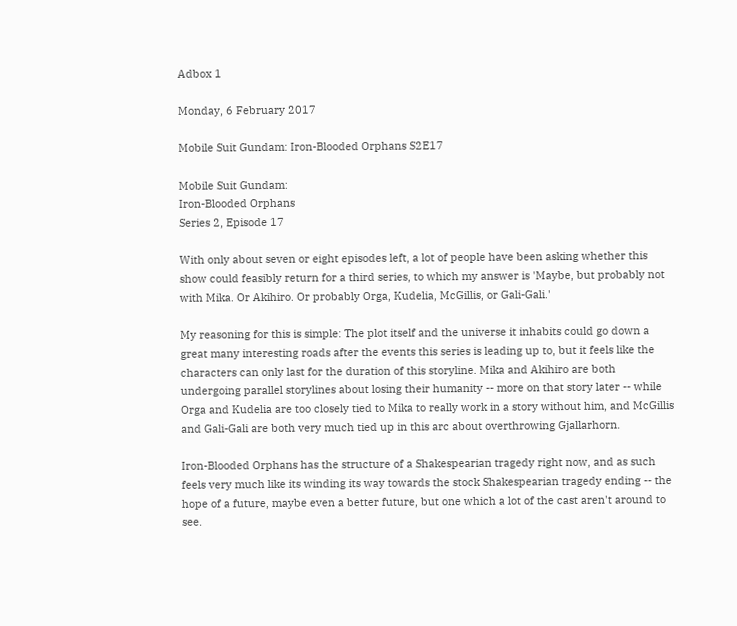Adbox 1

Monday, 6 February 2017

Mobile Suit Gundam: Iron-Blooded Orphans S2E17

Mobile Suit Gundam:
Iron-Blooded Orphans
Series 2, Episode 17

With only about seven or eight episodes left, a lot of people have been asking whether this show could feasibly return for a third series, to which my answer is 'Maybe, but probably not with Mika. Or Akihiro. Or probably Orga, Kudelia, McGillis, or Gali-Gali.'

My reasoning for this is simple: The plot itself and the universe it inhabits could go down a great many interesting roads after the events this series is leading up to, but it feels like the characters can only last for the duration of this storyline. Mika and Akihiro are both undergoing parallel storylines about losing their humanity -- more on that story later -- while Orga and Kudelia are too closely tied to Mika to really work in a story without him, and McGillis and Gali-Gali are both very much tied up in this arc about overthrowing Gjallarhorn.

Iron-Blooded Orphans has the structure of a Shakespearian tragedy right now, and as such feels very much like its winding its way towards the stock Shakespearian tragedy ending -- the hope of a future, maybe even a better future, but one which a lot of the cast aren't around to see.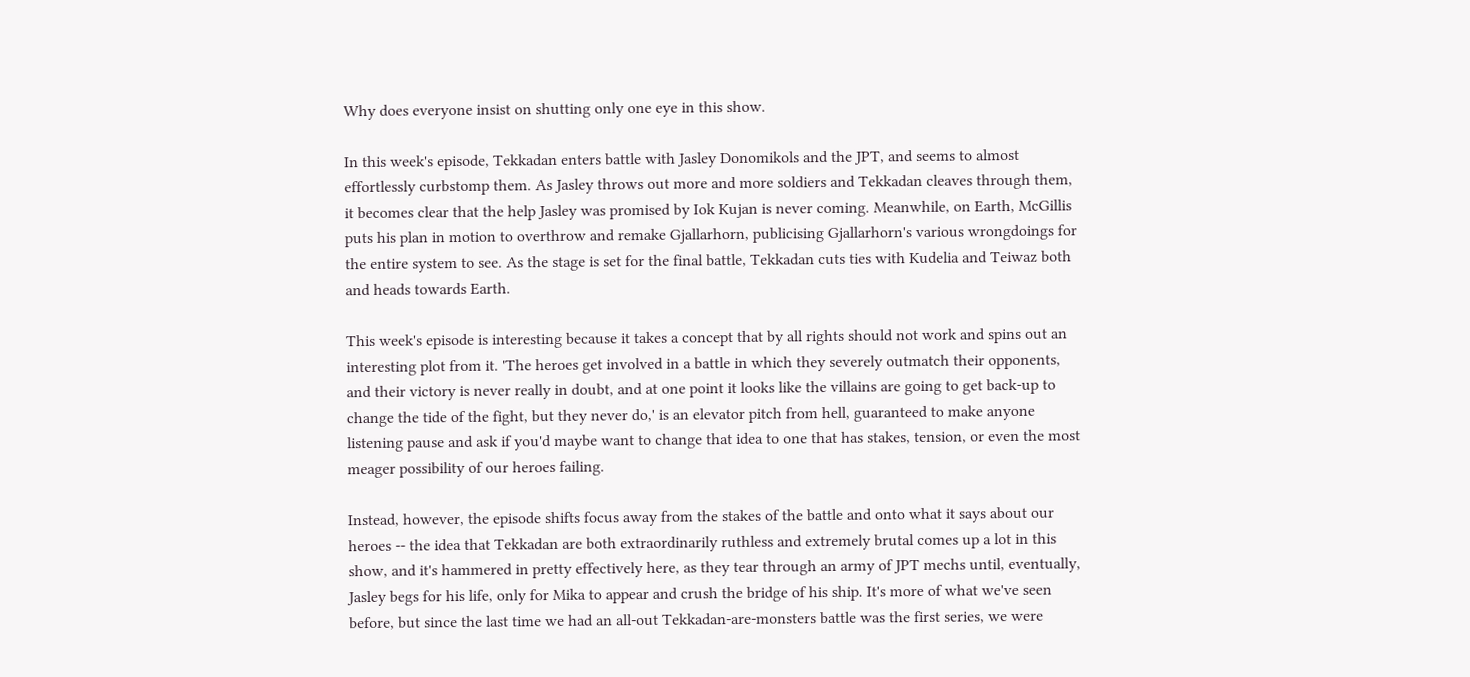Why does everyone insist on shutting only one eye in this show.

In this week's episode, Tekkadan enters battle with Jasley Donomikols and the JPT, and seems to almost effortlessly curbstomp them. As Jasley throws out more and more soldiers and Tekkadan cleaves through them, it becomes clear that the help Jasley was promised by Iok Kujan is never coming. Meanwhile, on Earth, McGillis puts his plan in motion to overthrow and remake Gjallarhorn, publicising Gjallarhorn's various wrongdoings for the entire system to see. As the stage is set for the final battle, Tekkadan cuts ties with Kudelia and Teiwaz both and heads towards Earth.

This week's episode is interesting because it takes a concept that by all rights should not work and spins out an interesting plot from it. 'The heroes get involved in a battle in which they severely outmatch their opponents, and their victory is never really in doubt, and at one point it looks like the villains are going to get back-up to change the tide of the fight, but they never do,' is an elevator pitch from hell, guaranteed to make anyone listening pause and ask if you'd maybe want to change that idea to one that has stakes, tension, or even the most meager possibility of our heroes failing.

Instead, however, the episode shifts focus away from the stakes of the battle and onto what it says about our heroes -- the idea that Tekkadan are both extraordinarily ruthless and extremely brutal comes up a lot in this show, and it's hammered in pretty effectively here, as they tear through an army of JPT mechs until, eventually, Jasley begs for his life, only for Mika to appear and crush the bridge of his ship. It's more of what we've seen before, but since the last time we had an all-out Tekkadan-are-monsters battle was the first series, we were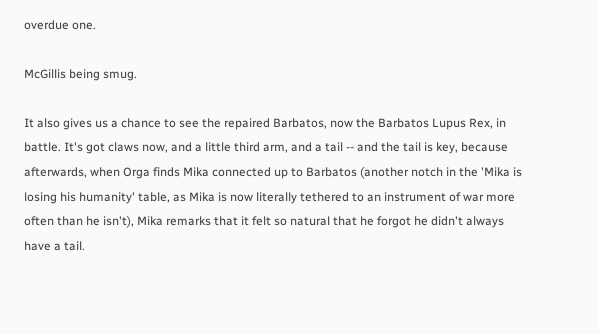overdue one.

McGillis being smug.

It also gives us a chance to see the repaired Barbatos, now the Barbatos Lupus Rex, in battle. It's got claws now, and a little third arm, and a tail -- and the tail is key, because afterwards, when Orga finds Mika connected up to Barbatos (another notch in the 'Mika is losing his humanity' table, as Mika is now literally tethered to an instrument of war more often than he isn't), Mika remarks that it felt so natural that he forgot he didn't always have a tail.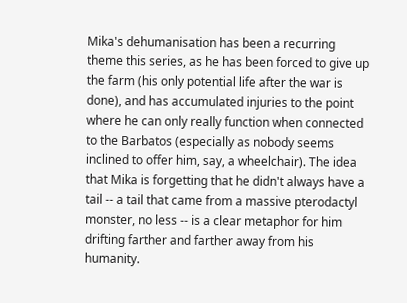Mika's dehumanisation has been a recurring theme this series, as he has been forced to give up the farm (his only potential life after the war is done), and has accumulated injuries to the point where he can only really function when connected to the Barbatos (especially as nobody seems inclined to offer him, say, a wheelchair). The idea that Mika is forgetting that he didn't always have a tail -- a tail that came from a massive pterodactyl monster, no less -- is a clear metaphor for him drifting farther and farther away from his humanity.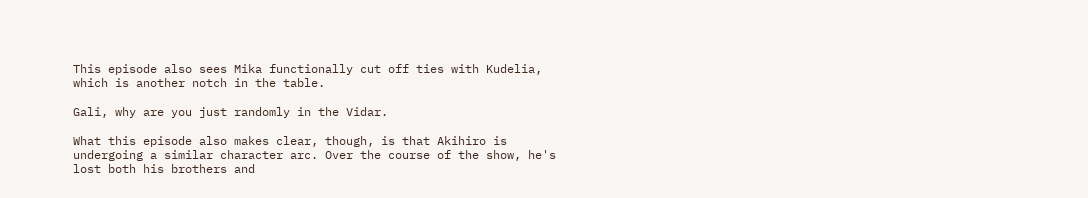This episode also sees Mika functionally cut off ties with Kudelia, which is another notch in the table.

Gali, why are you just randomly in the Vidar.

What this episode also makes clear, though, is that Akihiro is undergoing a similar character arc. Over the course of the show, he's lost both his brothers and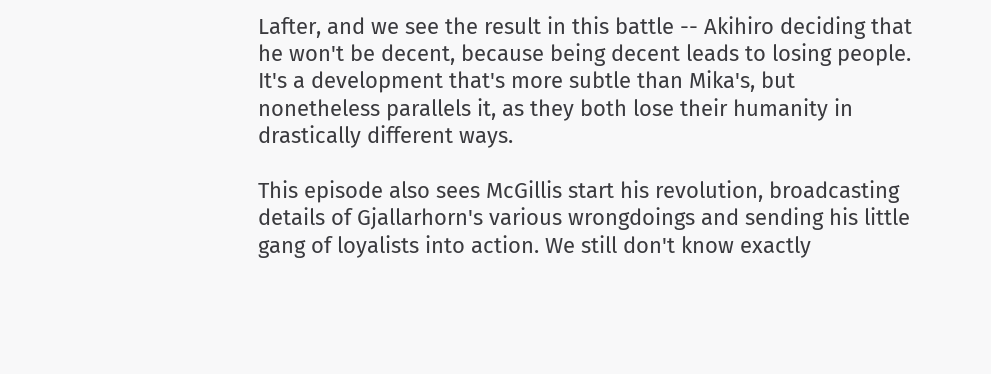Lafter, and we see the result in this battle -- Akihiro deciding that he won't be decent, because being decent leads to losing people. It's a development that's more subtle than Mika's, but nonetheless parallels it, as they both lose their humanity in drastically different ways.

This episode also sees McGillis start his revolution, broadcasting details of Gjallarhorn's various wrongdoings and sending his little gang of loyalists into action. We still don't know exactly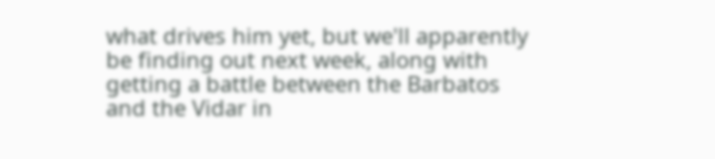what drives him yet, but we'll apparently be finding out next week, along with getting a battle between the Barbatos and the Vidar in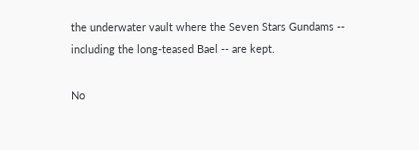the underwater vault where the Seven Stars Gundams -- including the long-teased Bael -- are kept.

No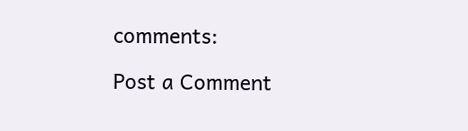comments:

Post a Comment